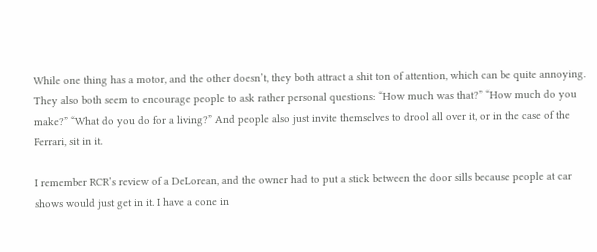While one thing has a motor, and the other doesn’t, they both attract a shit ton of attention, which can be quite annoying. They also both seem to encourage people to ask rather personal questions: “How much was that?” “How much do you make?” “What do you do for a living?” And people also just invite themselves to drool all over it, or in the case of the Ferrari, sit in it.

I remember RCR’s review of a DeLorean, and the owner had to put a stick between the door sills because people at car shows would just get in it. I have a cone in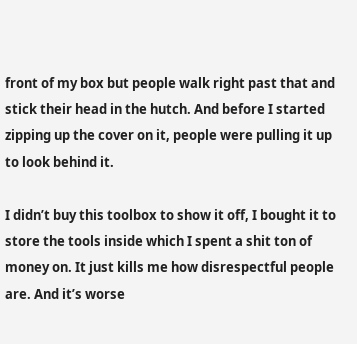front of my box but people walk right past that and stick their head in the hutch. And before I started zipping up the cover on it, people were pulling it up to look behind it.

I didn’t buy this toolbox to show it off, I bought it to store the tools inside which I spent a shit ton of money on. It just kills me how disrespectful people are. And it’s worse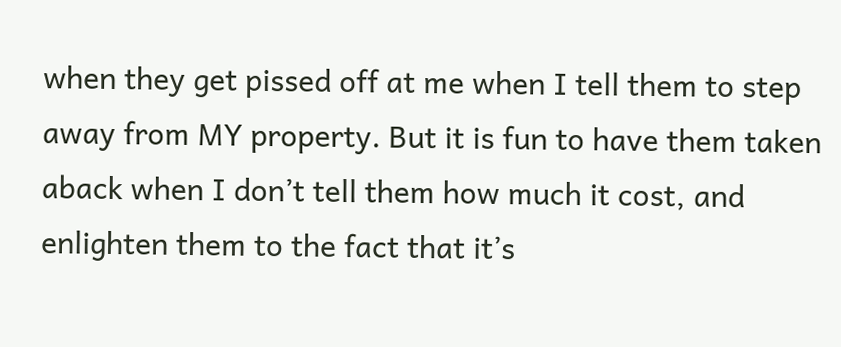when they get pissed off at me when I tell them to step away from MY property. But it is fun to have them taken aback when I don’t tell them how much it cost, and enlighten them to the fact that it’s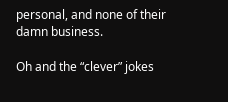personal, and none of their damn business.

Oh and the “clever” jokes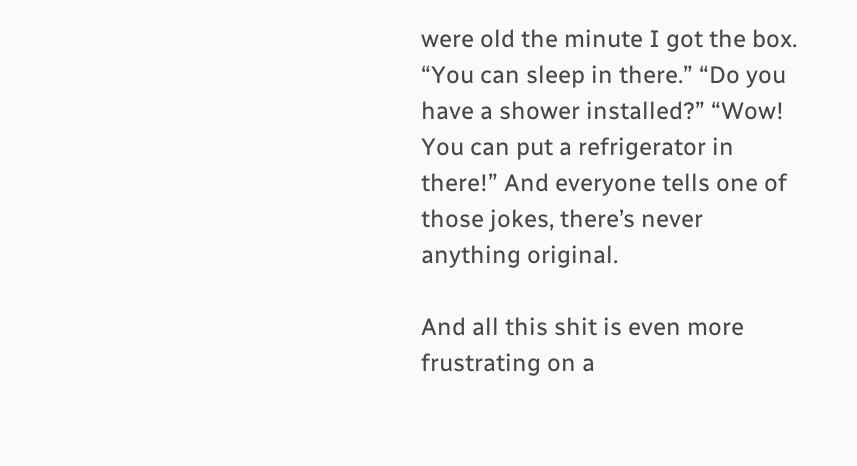were old the minute I got the box. “You can sleep in there.” “Do you have a shower installed?” “Wow! You can put a refrigerator in there!” And everyone tells one of those jokes, there’s never anything original.

And all this shit is even more frustrating on a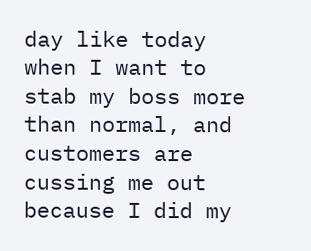day like today when I want to stab my boss more than normal, and customers are cussing me out because I did my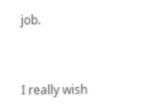job.


I really wish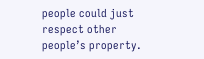people could just respect other people’s property.